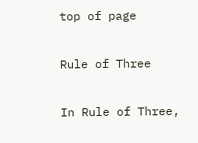top of page

Rule of Three

In Rule of Three,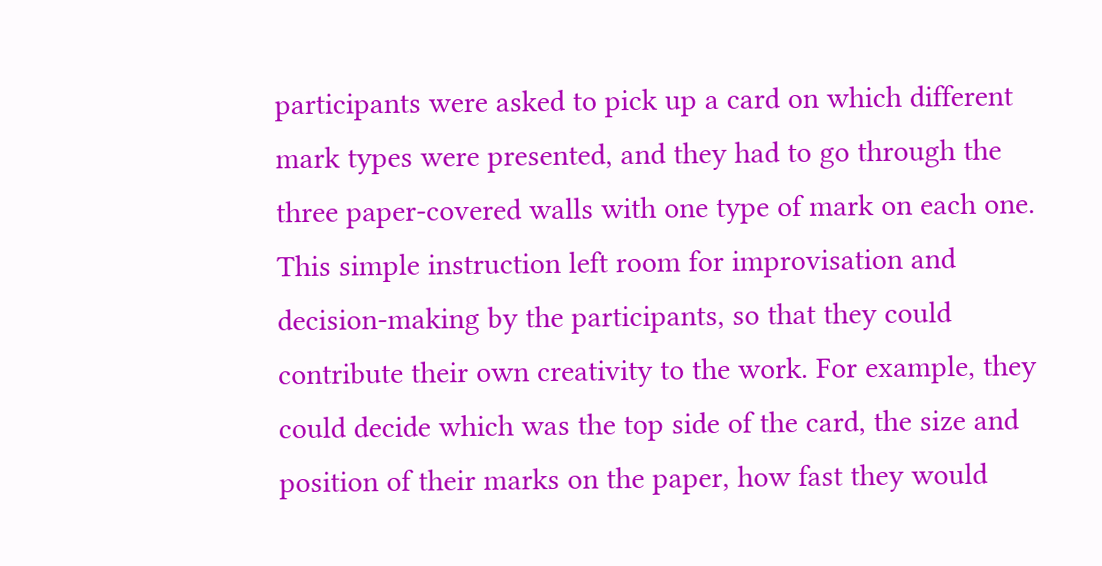participants were asked to pick up a card on which different mark types were presented, and they had to go through the three paper-covered walls with one type of mark on each one. This simple instruction left room for improvisation and decision-making by the participants, so that they could contribute their own creativity to the work. For example, they could decide which was the top side of the card, the size and position of their marks on the paper, how fast they would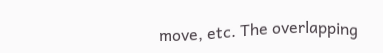move, etc. The overlapping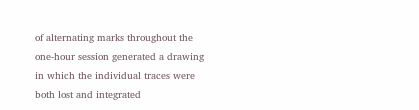of alternating marks throughout the one-hour session generated a drawing in which the individual traces were both lost and integrated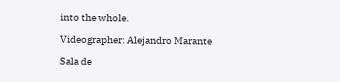into the whole.

Videographer: Alejandro Marante

Sala de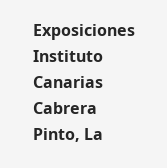Exposiciones Instituto Canarias Cabrera Pinto, La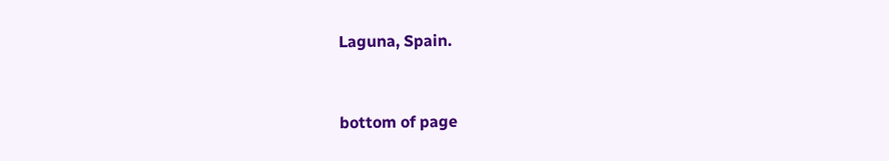Laguna, Spain.


bottom of page